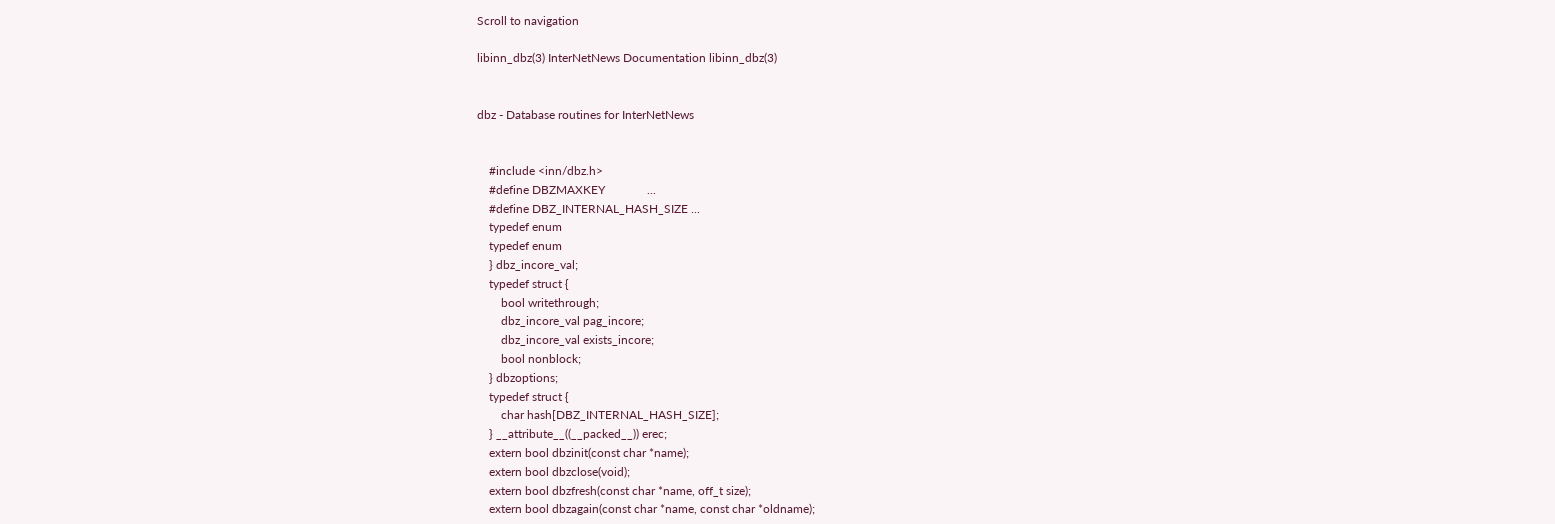Scroll to navigation

libinn_dbz(3) InterNetNews Documentation libinn_dbz(3)


dbz - Database routines for InterNetNews


    #include <inn/dbz.h>
    #define DBZMAXKEY              ...
    #define DBZ_INTERNAL_HASH_SIZE ...
    typedef enum
    typedef enum
    } dbz_incore_val;
    typedef struct {
        bool writethrough;
        dbz_incore_val pag_incore;
        dbz_incore_val exists_incore;
        bool nonblock;
    } dbzoptions;
    typedef struct {
        char hash[DBZ_INTERNAL_HASH_SIZE];
    } __attribute__((__packed__)) erec;
    extern bool dbzinit(const char *name);
    extern bool dbzclose(void);
    extern bool dbzfresh(const char *name, off_t size);
    extern bool dbzagain(const char *name, const char *oldname);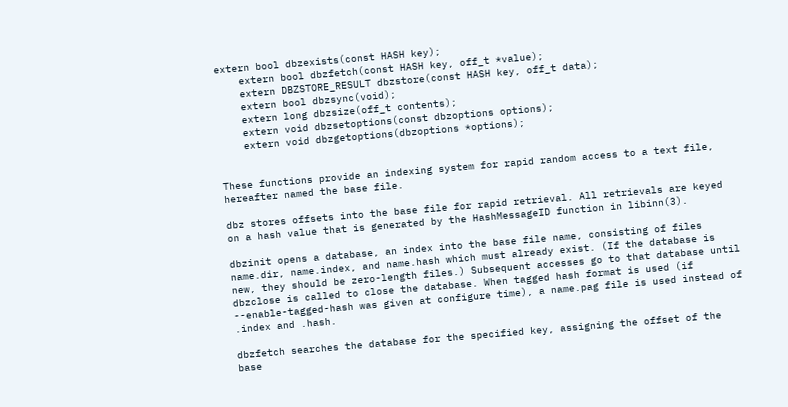extern bool dbzexists(const HASH key);
    extern bool dbzfetch(const HASH key, off_t *value);
    extern DBZSTORE_RESULT dbzstore(const HASH key, off_t data);
    extern bool dbzsync(void);
    extern long dbzsize(off_t contents);
    extern void dbzsetoptions(const dbzoptions options);
    extern void dbzgetoptions(dbzoptions *options);


These functions provide an indexing system for rapid random access to a text file, hereafter named the base file.

dbz stores offsets into the base file for rapid retrieval. All retrievals are keyed on a hash value that is generated by the HashMessageID function in libinn(3).

dbzinit opens a database, an index into the base file name, consisting of files name.dir, name.index, and name.hash which must already exist. (If the database is new, they should be zero-length files.) Subsequent accesses go to that database until dbzclose is called to close the database. When tagged hash format is used (if --enable-tagged-hash was given at configure time), a name.pag file is used instead of .index and .hash.

dbzfetch searches the database for the specified key, assigning the offset of the base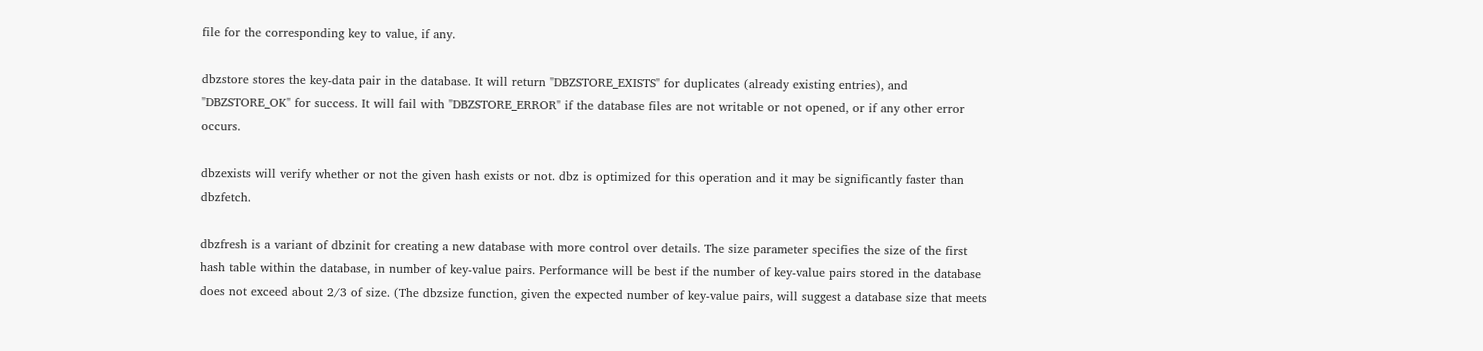file for the corresponding key to value, if any.

dbzstore stores the key-data pair in the database. It will return "DBZSTORE_EXISTS" for duplicates (already existing entries), and "DBZSTORE_OK" for success. It will fail with "DBZSTORE_ERROR" if the database files are not writable or not opened, or if any other error occurs.

dbzexists will verify whether or not the given hash exists or not. dbz is optimized for this operation and it may be significantly faster than dbzfetch.

dbzfresh is a variant of dbzinit for creating a new database with more control over details. The size parameter specifies the size of the first hash table within the database, in number of key-value pairs. Performance will be best if the number of key-value pairs stored in the database does not exceed about 2/3 of size. (The dbzsize function, given the expected number of key-value pairs, will suggest a database size that meets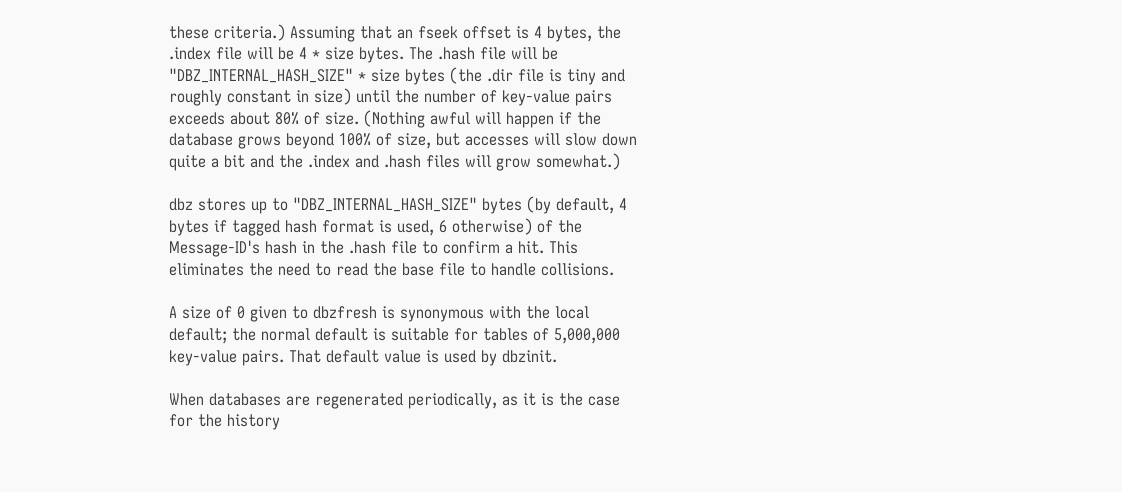these criteria.) Assuming that an fseek offset is 4 bytes, the .index file will be 4 * size bytes. The .hash file will be "DBZ_INTERNAL_HASH_SIZE" * size bytes (the .dir file is tiny and roughly constant in size) until the number of key-value pairs exceeds about 80% of size. (Nothing awful will happen if the database grows beyond 100% of size, but accesses will slow down quite a bit and the .index and .hash files will grow somewhat.)

dbz stores up to "DBZ_INTERNAL_HASH_SIZE" bytes (by default, 4 bytes if tagged hash format is used, 6 otherwise) of the Message-ID's hash in the .hash file to confirm a hit. This eliminates the need to read the base file to handle collisions.

A size of 0 given to dbzfresh is synonymous with the local default; the normal default is suitable for tables of 5,000,000 key-value pairs. That default value is used by dbzinit.

When databases are regenerated periodically, as it is the case for the history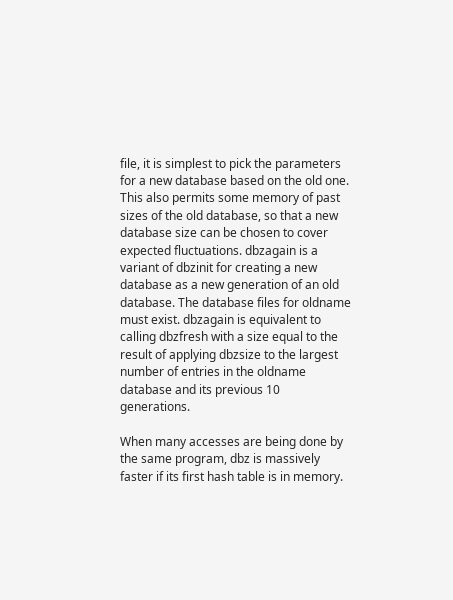file, it is simplest to pick the parameters for a new database based on the old one. This also permits some memory of past sizes of the old database, so that a new database size can be chosen to cover expected fluctuations. dbzagain is a variant of dbzinit for creating a new database as a new generation of an old database. The database files for oldname must exist. dbzagain is equivalent to calling dbzfresh with a size equal to the result of applying dbzsize to the largest number of entries in the oldname database and its previous 10 generations.

When many accesses are being done by the same program, dbz is massively faster if its first hash table is in memory.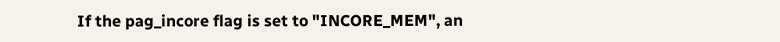If the pag_incore flag is set to "INCORE_MEM", an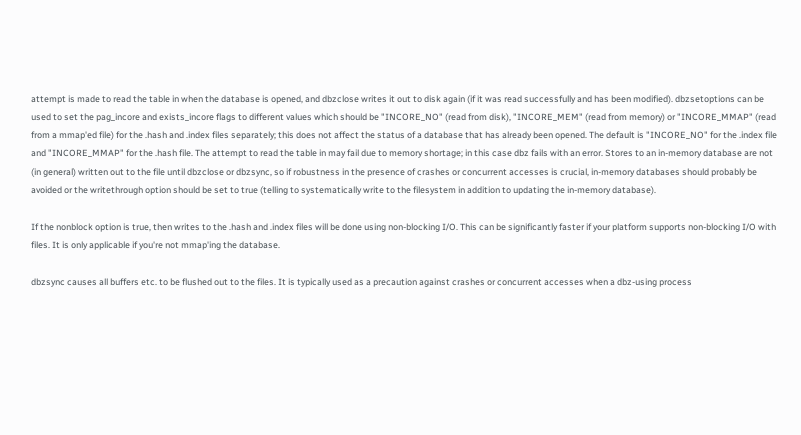attempt is made to read the table in when the database is opened, and dbzclose writes it out to disk again (if it was read successfully and has been modified). dbzsetoptions can be used to set the pag_incore and exists_incore flags to different values which should be "INCORE_NO" (read from disk), "INCORE_MEM" (read from memory) or "INCORE_MMAP" (read from a mmap'ed file) for the .hash and .index files separately; this does not affect the status of a database that has already been opened. The default is "INCORE_NO" for the .index file and "INCORE_MMAP" for the .hash file. The attempt to read the table in may fail due to memory shortage; in this case dbz fails with an error. Stores to an in-memory database are not (in general) written out to the file until dbzclose or dbzsync, so if robustness in the presence of crashes or concurrent accesses is crucial, in-memory databases should probably be avoided or the writethrough option should be set to true (telling to systematically write to the filesystem in addition to updating the in-memory database).

If the nonblock option is true, then writes to the .hash and .index files will be done using non-blocking I/O. This can be significantly faster if your platform supports non-blocking I/O with files. It is only applicable if you're not mmap'ing the database.

dbzsync causes all buffers etc. to be flushed out to the files. It is typically used as a precaution against crashes or concurrent accesses when a dbz-using process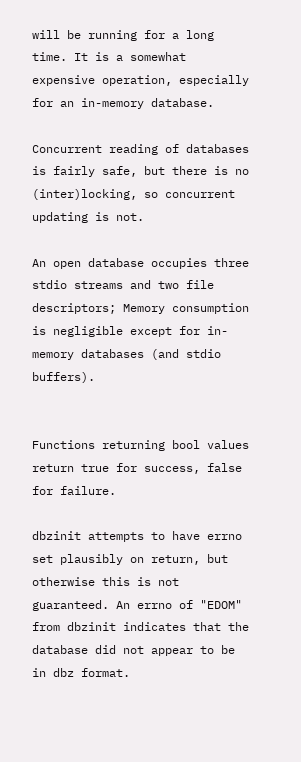will be running for a long time. It is a somewhat expensive operation, especially for an in-memory database.

Concurrent reading of databases is fairly safe, but there is no (inter)locking, so concurrent updating is not.

An open database occupies three stdio streams and two file descriptors; Memory consumption is negligible except for in-memory databases (and stdio buffers).


Functions returning bool values return true for success, false for failure.

dbzinit attempts to have errno set plausibly on return, but otherwise this is not guaranteed. An errno of "EDOM" from dbzinit indicates that the database did not appear to be in dbz format.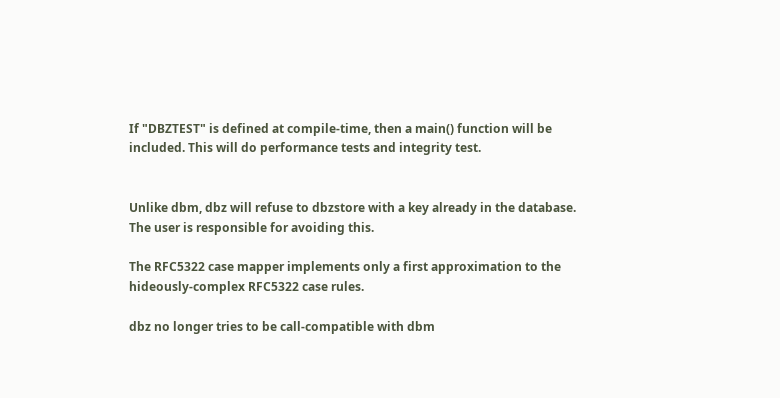If "DBZTEST" is defined at compile-time, then a main() function will be included. This will do performance tests and integrity test.


Unlike dbm, dbz will refuse to dbzstore with a key already in the database. The user is responsible for avoiding this.

The RFC5322 case mapper implements only a first approximation to the hideously-complex RFC5322 case rules.

dbz no longer tries to be call-compatible with dbm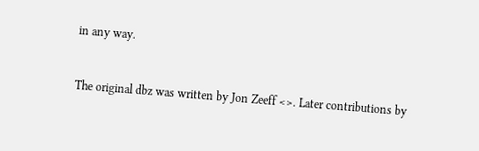in any way.


The original dbz was written by Jon Zeeff <>. Later contributions by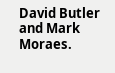David Butler and Mark Moraes.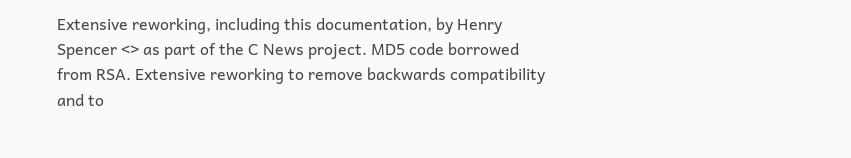Extensive reworking, including this documentation, by Henry Spencer <> as part of the C News project. MD5 code borrowed from RSA. Extensive reworking to remove backwards compatibility and to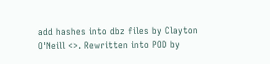add hashes into dbz files by Clayton O'Neill <>. Rewritten into POD by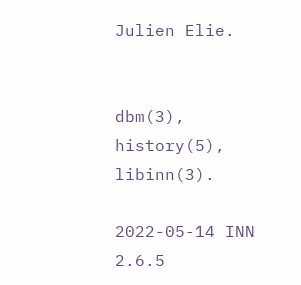Julien Elie.


dbm(3), history(5), libinn(3).

2022-05-14 INN 2.6.5